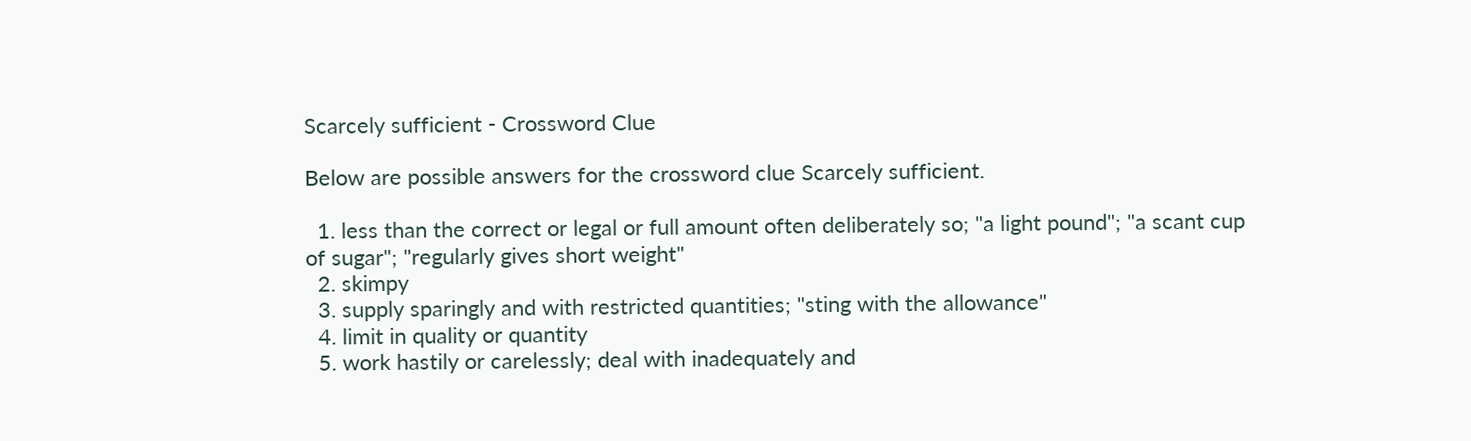Scarcely sufficient - Crossword Clue

Below are possible answers for the crossword clue Scarcely sufficient.

  1. less than the correct or legal or full amount often deliberately so; "a light pound"; "a scant cup of sugar"; "regularly gives short weight"
  2. skimpy
  3. supply sparingly and with restricted quantities; "sting with the allowance"
  4. limit in quality or quantity
  5. work hastily or carelessly; deal with inadequately and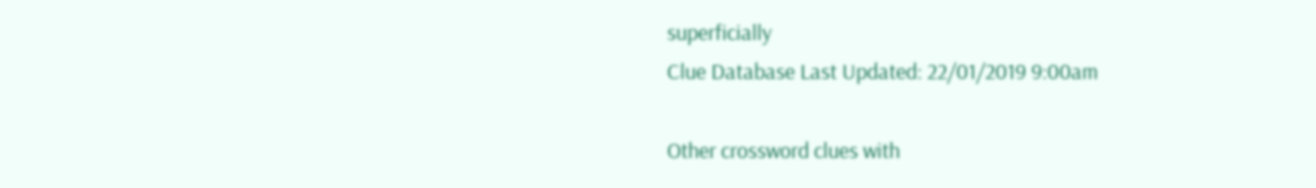superficially
Clue Database Last Updated: 22/01/2019 9:00am

Other crossword clues with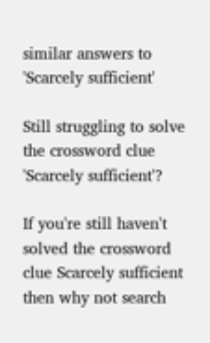similar answers to 'Scarcely sufficient'

Still struggling to solve the crossword clue 'Scarcely sufficient'?

If you're still haven't solved the crossword clue Scarcely sufficient then why not search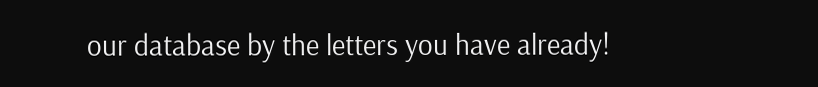our database by the letters you have already!